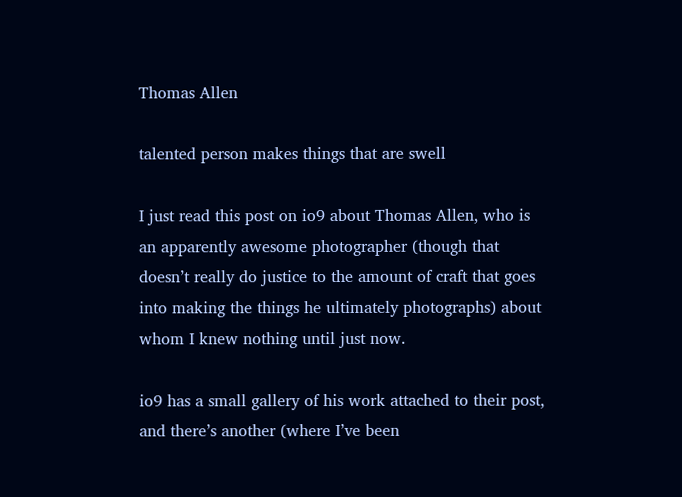Thomas Allen

talented person makes things that are swell

I just read this post on io9 about Thomas Allen, who is an apparently awesome photographer (though that doesn’t really do justice to the amount of craft that goes into making the things he ultimately photographs) about whom I knew nothing until just now.

io9 has a small gallery of his work attached to their post, and there’s another (where I’ve been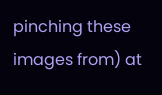pinching these images from) at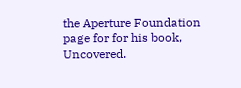the Aperture Foundation page for for his book, Uncovered.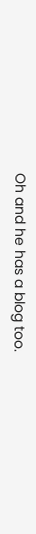Oh and he has a blog too.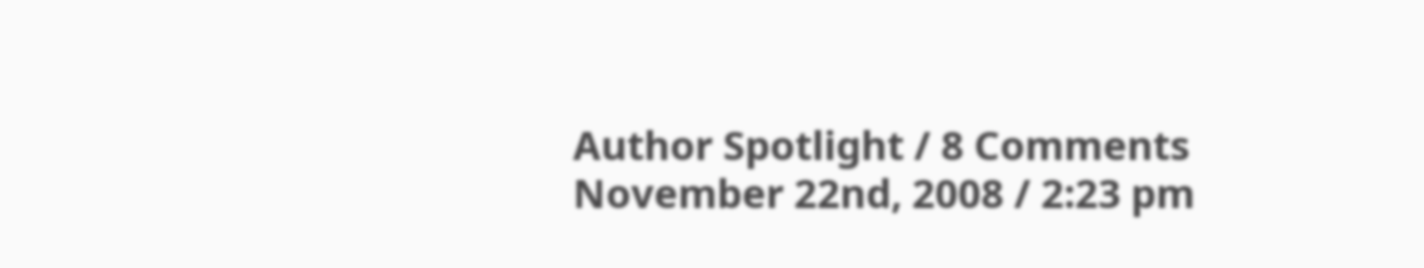Author Spotlight / 8 Comments
November 22nd, 2008 / 2:23 pm